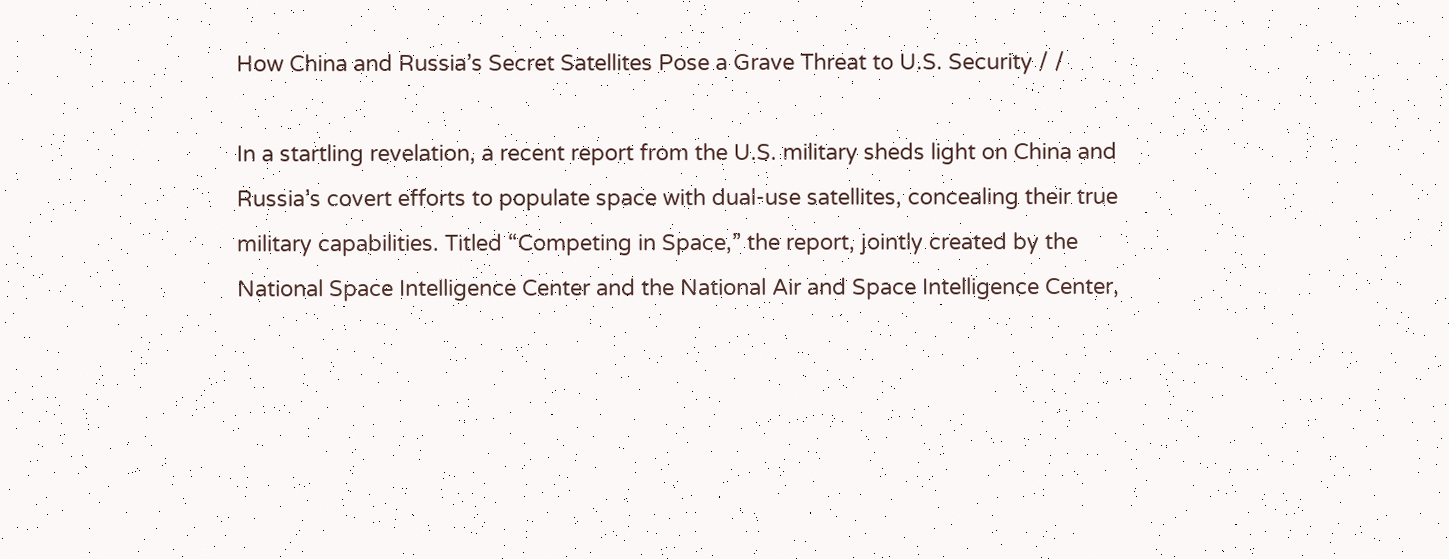How China and Russia’s Secret Satellites Pose a Grave Threat to U.S. Security / /

In a startling revelation, a recent report from the U.S. military sheds light on China and Russia’s covert efforts to populate space with dual-use satellites, concealing their true military capabilities. Titled “Competing in Space,” the report, jointly created by the National Space Intelligence Center and the National Air and Space Intelligence Center,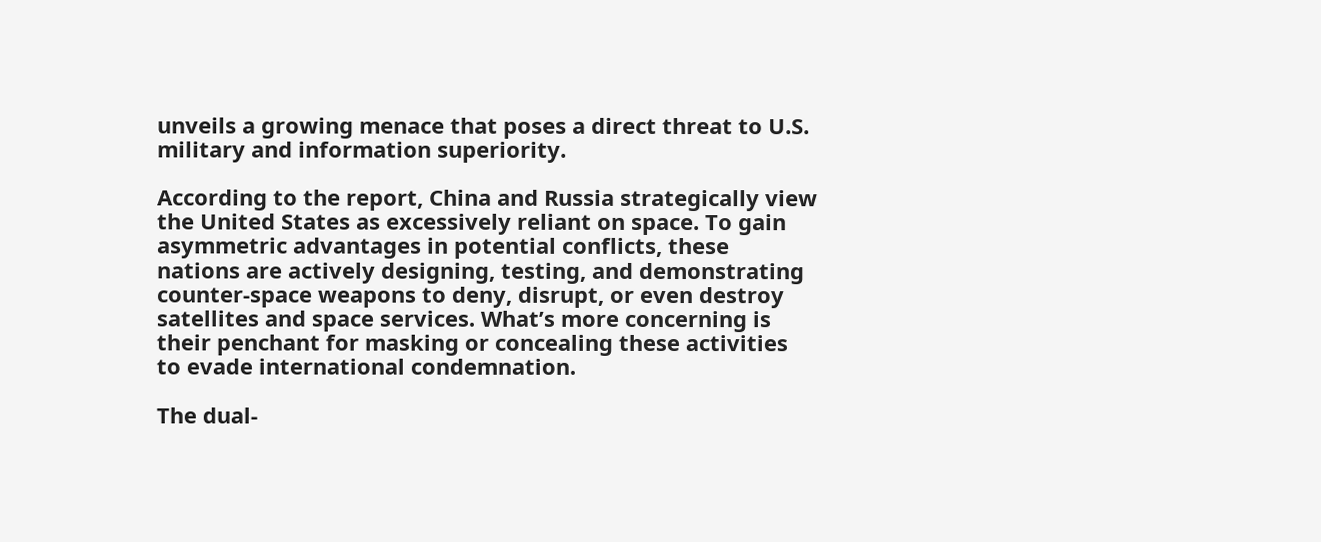unveils a growing menace that poses a direct threat to U.S. military and information superiority.

According to the report, China and Russia strategically view the United States as excessively reliant on space. To gain asymmetric advantages in potential conflicts, these nations are actively designing, testing, and demonstrating counter-space weapons to deny, disrupt, or even destroy satellites and space services. What’s more concerning is their penchant for masking or concealing these activities to evade international condemnation.

The dual-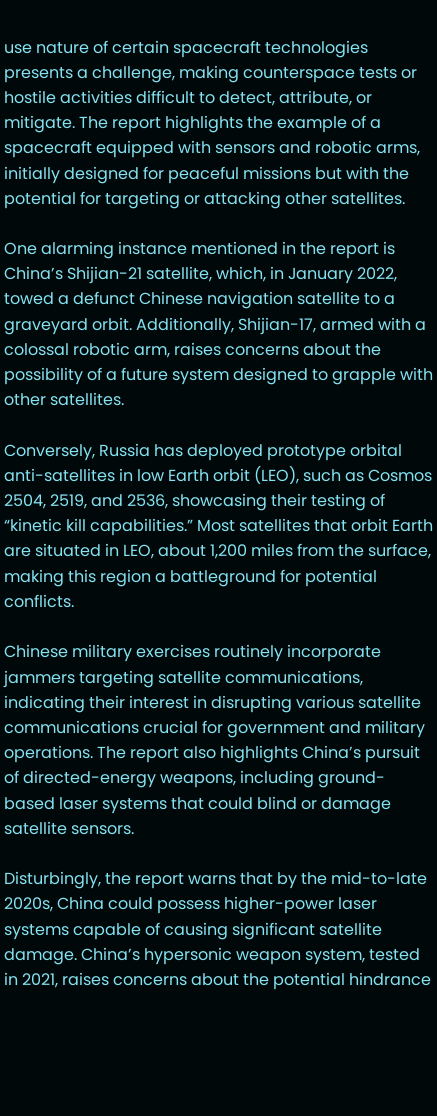use nature of certain spacecraft technologies presents a challenge, making counterspace tests or hostile activities difficult to detect, attribute, or mitigate. The report highlights the example of a spacecraft equipped with sensors and robotic arms, initially designed for peaceful missions but with the potential for targeting or attacking other satellites.

One alarming instance mentioned in the report is China’s Shijian-21 satellite, which, in January 2022, towed a defunct Chinese navigation satellite to a graveyard orbit. Additionally, Shijian-17, armed with a colossal robotic arm, raises concerns about the possibility of a future system designed to grapple with other satellites.

Conversely, Russia has deployed prototype orbital anti-satellites in low Earth orbit (LEO), such as Cosmos 2504, 2519, and 2536, showcasing their testing of “kinetic kill capabilities.” Most satellites that orbit Earth are situated in LEO, about 1,200 miles from the surface, making this region a battleground for potential conflicts.

Chinese military exercises routinely incorporate jammers targeting satellite communications, indicating their interest in disrupting various satellite communications crucial for government and military operations. The report also highlights China’s pursuit of directed-energy weapons, including ground-based laser systems that could blind or damage satellite sensors.

Disturbingly, the report warns that by the mid-to-late 2020s, China could possess higher-power laser systems capable of causing significant satellite damage. China’s hypersonic weapon system, tested in 2021, raises concerns about the potential hindrance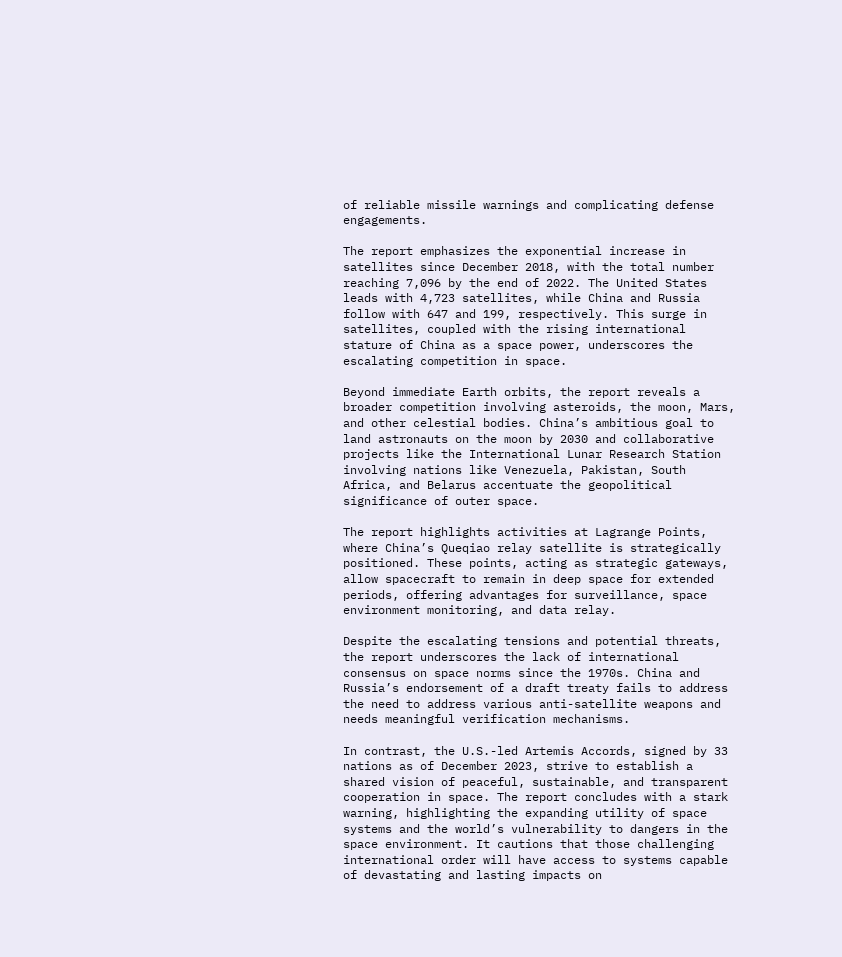of reliable missile warnings and complicating defense engagements.

The report emphasizes the exponential increase in satellites since December 2018, with the total number reaching 7,096 by the end of 2022. The United States leads with 4,723 satellites, while China and Russia follow with 647 and 199, respectively. This surge in satellites, coupled with the rising international stature of China as a space power, underscores the escalating competition in space.

Beyond immediate Earth orbits, the report reveals a broader competition involving asteroids, the moon, Mars, and other celestial bodies. China’s ambitious goal to land astronauts on the moon by 2030 and collaborative projects like the International Lunar Research Station involving nations like Venezuela, Pakistan, South Africa, and Belarus accentuate the geopolitical significance of outer space.

The report highlights activities at Lagrange Points, where China’s Queqiao relay satellite is strategically positioned. These points, acting as strategic gateways, allow spacecraft to remain in deep space for extended periods, offering advantages for surveillance, space environment monitoring, and data relay.

Despite the escalating tensions and potential threats, the report underscores the lack of international consensus on space norms since the 1970s. China and Russia’s endorsement of a draft treaty fails to address the need to address various anti-satellite weapons and needs meaningful verification mechanisms.

In contrast, the U.S.-led Artemis Accords, signed by 33 nations as of December 2023, strive to establish a shared vision of peaceful, sustainable, and transparent cooperation in space. The report concludes with a stark warning, highlighting the expanding utility of space systems and the world’s vulnerability to dangers in the space environment. It cautions that those challenging international order will have access to systems capable of devastating and lasting impacts on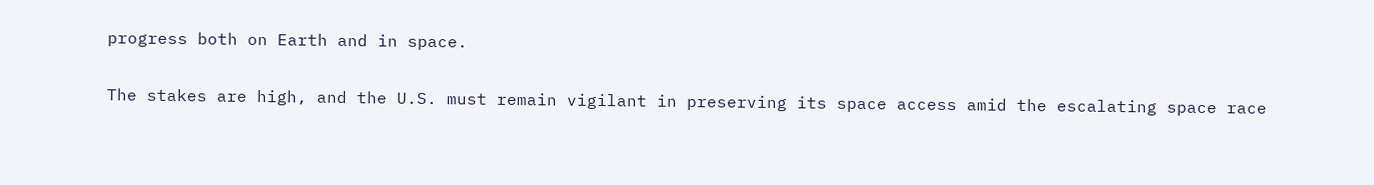progress both on Earth and in space.

The stakes are high, and the U.S. must remain vigilant in preserving its space access amid the escalating space race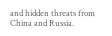and hidden threats from China and Russia.